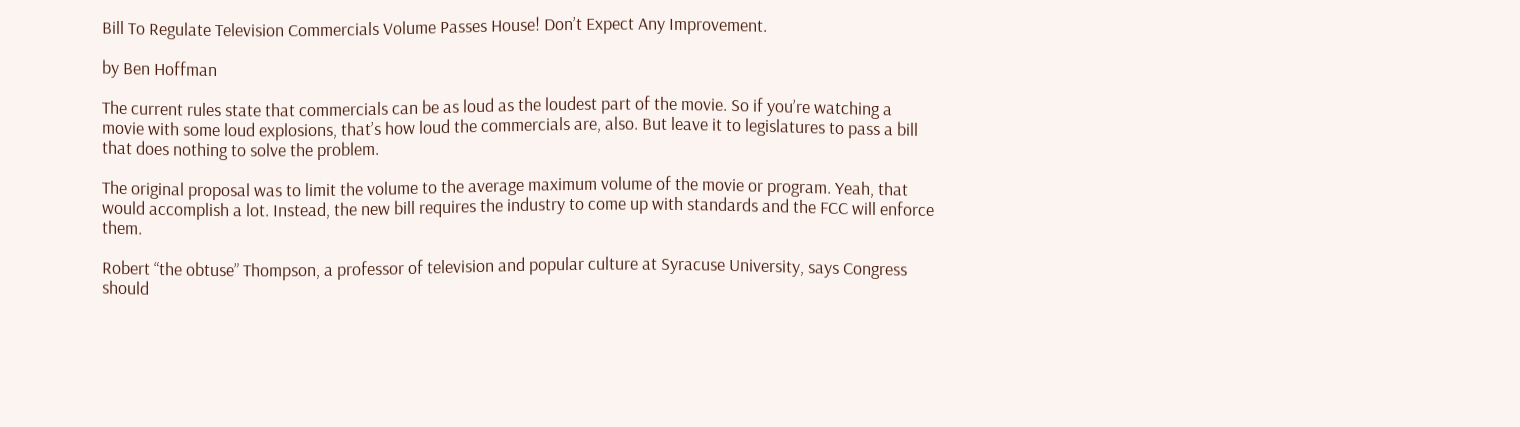Bill To Regulate Television Commercials Volume Passes House! Don’t Expect Any Improvement.

by Ben Hoffman

The current rules state that commercials can be as loud as the loudest part of the movie. So if you’re watching a movie with some loud explosions, that’s how loud the commercials are, also. But leave it to legislatures to pass a bill that does nothing to solve the problem.

The original proposal was to limit the volume to the average maximum volume of the movie or program. Yeah, that would accomplish a lot. Instead, the new bill requires the industry to come up with standards and the FCC will enforce them.

Robert “the obtuse” Thompson, a professor of television and popular culture at Syracuse University, says Congress should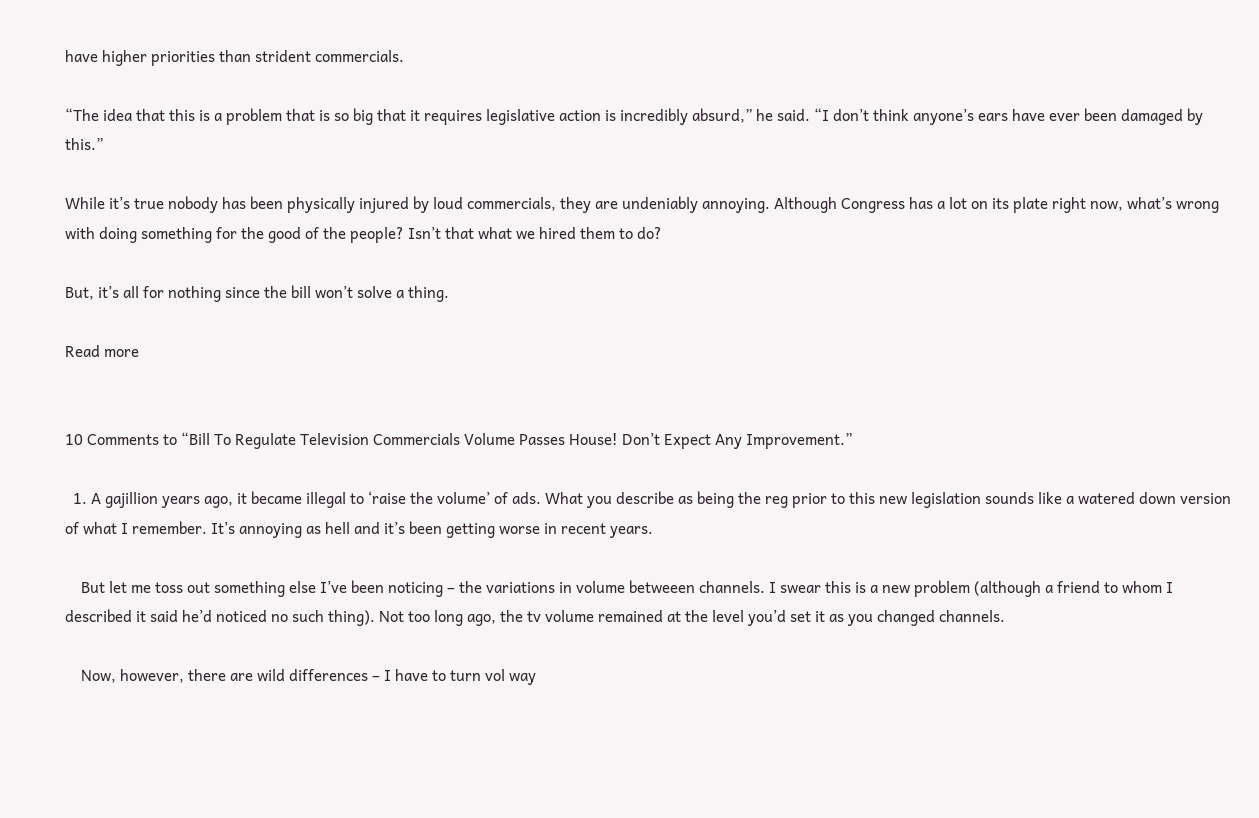have higher priorities than strident commercials.

“The idea that this is a problem that is so big that it requires legislative action is incredibly absurd,” he said. “I don’t think anyone’s ears have ever been damaged by this.”

While it’s true nobody has been physically injured by loud commercials, they are undeniably annoying. Although Congress has a lot on its plate right now, what’s wrong with doing something for the good of the people? Isn’t that what we hired them to do?

But, it’s all for nothing since the bill won’t solve a thing.

Read more


10 Comments to “Bill To Regulate Television Commercials Volume Passes House! Don’t Expect Any Improvement.”

  1. A gajillion years ago, it became illegal to ‘raise the volume’ of ads. What you describe as being the reg prior to this new legislation sounds like a watered down version of what I remember. It’s annoying as hell and it’s been getting worse in recent years.

    But let me toss out something else I’ve been noticing – the variations in volume betweeen channels. I swear this is a new problem (although a friend to whom I described it said he’d noticed no such thing). Not too long ago, the tv volume remained at the level you’d set it as you changed channels.

    Now, however, there are wild differences – I have to turn vol way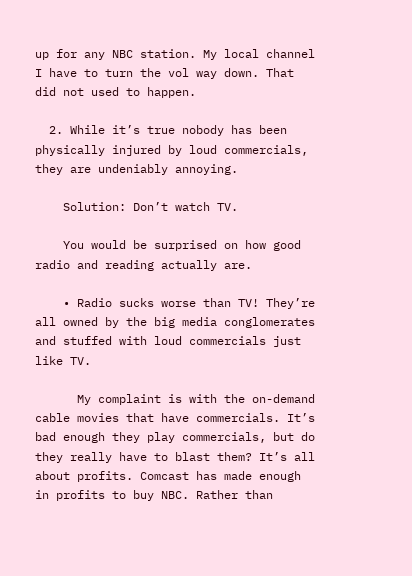up for any NBC station. My local channel I have to turn the vol way down. That did not used to happen.

  2. While it’s true nobody has been physically injured by loud commercials, they are undeniably annoying.

    Solution: Don’t watch TV.

    You would be surprised on how good radio and reading actually are.

    • Radio sucks worse than TV! They’re all owned by the big media conglomerates and stuffed with loud commercials just like TV.

      My complaint is with the on-demand cable movies that have commercials. It’s bad enough they play commercials, but do they really have to blast them? It’s all about profits. Comcast has made enough in profits to buy NBC. Rather than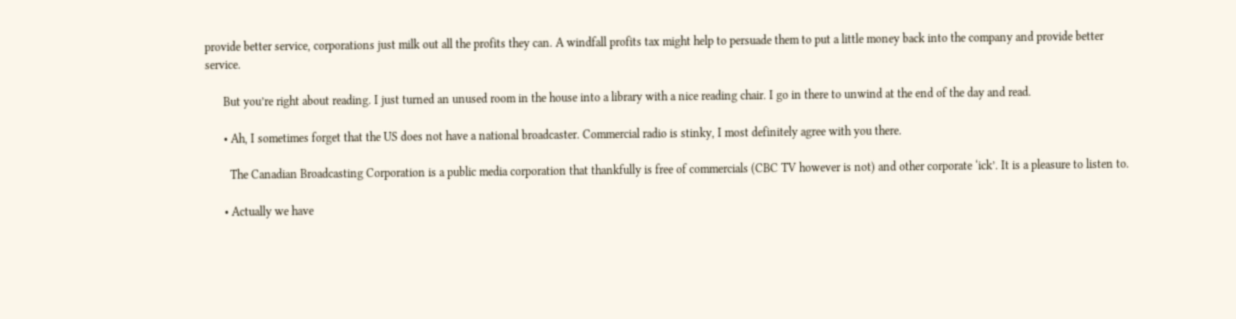provide better service, corporations just milk out all the profits they can. A windfall profits tax might help to persuade them to put a little money back into the company and provide better service.

      But you’re right about reading. I just turned an unused room in the house into a library with a nice reading chair. I go in there to unwind at the end of the day and read.

      • Ah, I sometimes forget that the US does not have a national broadcaster. Commercial radio is stinky, I most definitely agree with you there.

        The Canadian Broadcasting Corporation is a public media corporation that thankfully is free of commercials (CBC TV however is not) and other corporate ‘ick’. It is a pleasure to listen to.

      • Actually we have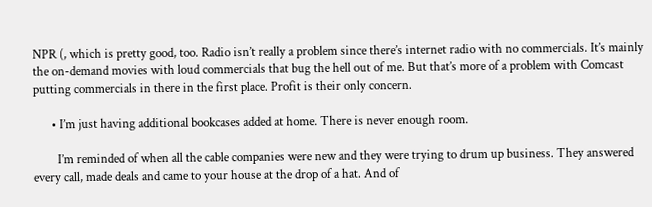NPR (, which is pretty good, too. Radio isn’t really a problem since there’s internet radio with no commercials. It’s mainly the on-demand movies with loud commercials that bug the hell out of me. But that’s more of a problem with Comcast putting commercials in there in the first place. Profit is their only concern.

      • I’m just having additional bookcases added at home. There is never enough room.

        I’m reminded of when all the cable companies were new and they were trying to drum up business. They answered every call, made deals and came to your house at the drop of a hat. And of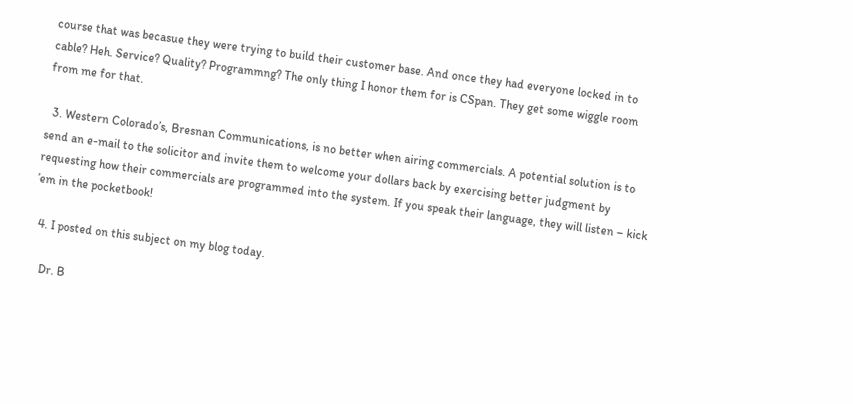course that was becasue they were trying to build their customer base. And once they had everyone locked in to cable? Heh. Service? Quality? Programmng? The only thing I honor them for is CSpan. They get some wiggle room from me for that.

  3. Western Colorado’s, Bresnan Communications, is no better when airing commercials. A potential solution is to send an e-mail to the solicitor and invite them to welcome your dollars back by exercising better judgment by requesting how their commercials are programmed into the system. If you speak their language, they will listen – kick ’em in the pocketbook!

  4. I posted on this subject on my blog today.

    Dr. B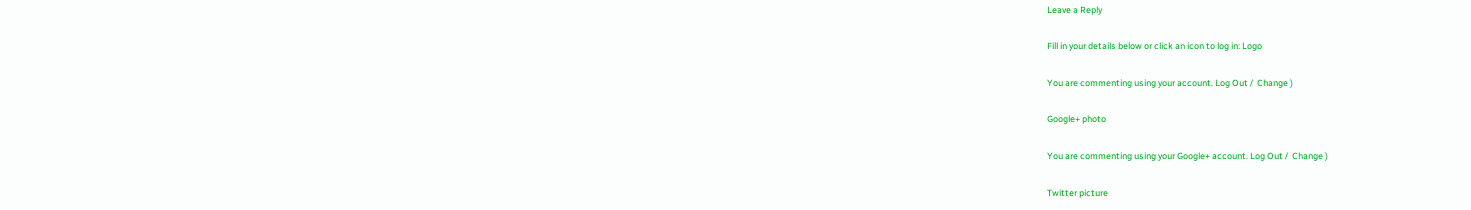Leave a Reply

Fill in your details below or click an icon to log in: Logo

You are commenting using your account. Log Out /  Change )

Google+ photo

You are commenting using your Google+ account. Log Out /  Change )

Twitter picture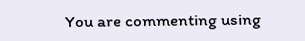You are commenting using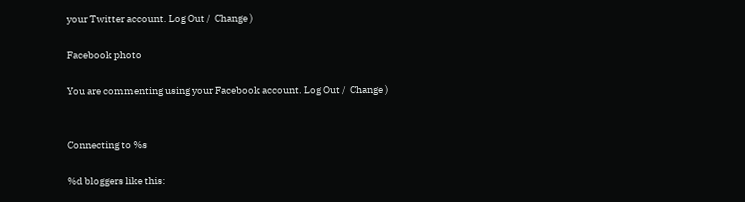your Twitter account. Log Out /  Change )

Facebook photo

You are commenting using your Facebook account. Log Out /  Change )


Connecting to %s

%d bloggers like this: